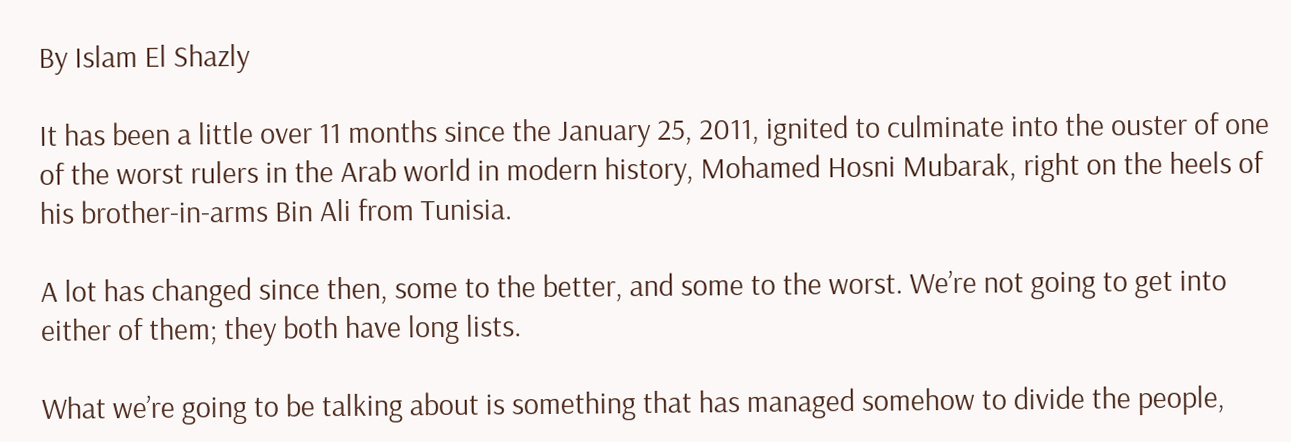By Islam El Shazly

It has been a little over 11 months since the January 25, 2011, ignited to culminate into the ouster of one of the worst rulers in the Arab world in modern history, Mohamed Hosni Mubarak, right on the heels of his brother-in-arms Bin Ali from Tunisia.

A lot has changed since then, some to the better, and some to the worst. We’re not going to get into either of them; they both have long lists.

What we’re going to be talking about is something that has managed somehow to divide the people,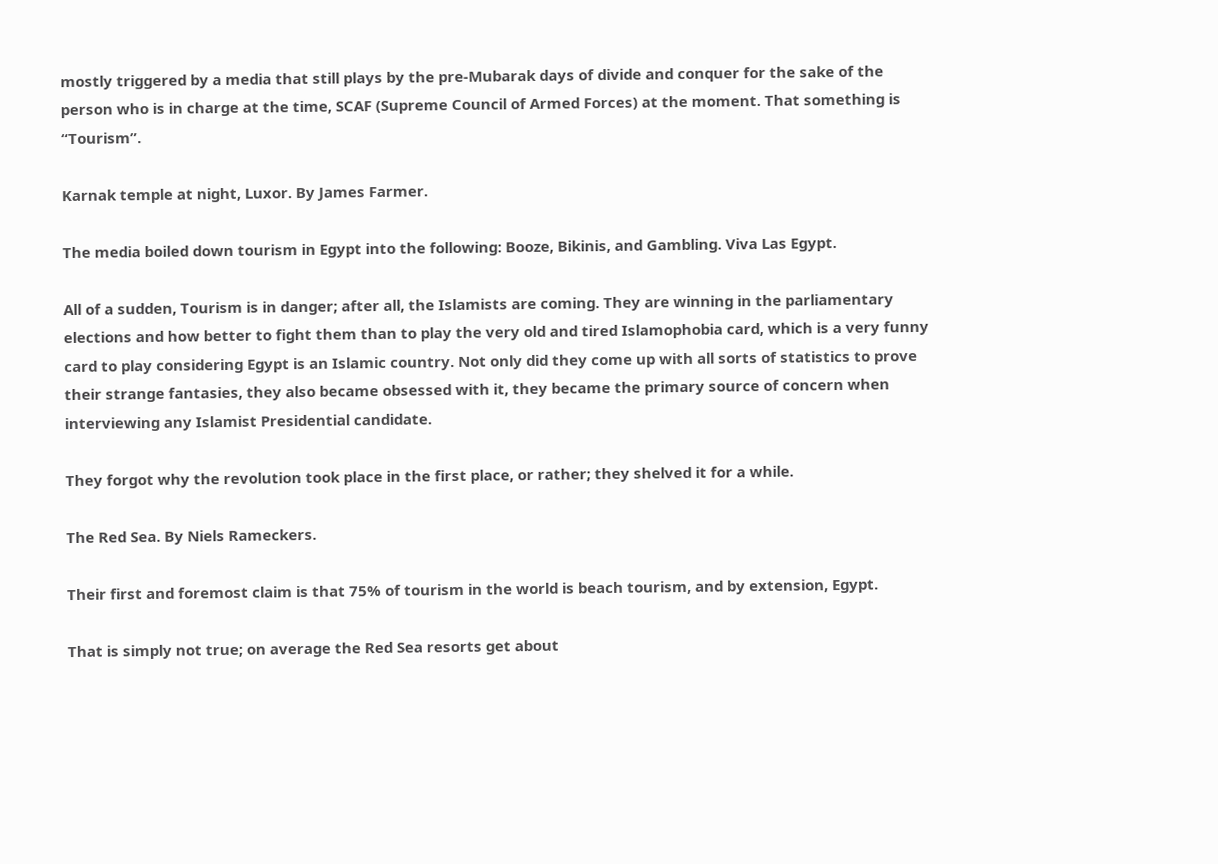mostly triggered by a media that still plays by the pre-Mubarak days of divide and conquer for the sake of the person who is in charge at the time, SCAF (Supreme Council of Armed Forces) at the moment. That something is “Tourism”.

Karnak temple at night, Luxor. By James Farmer.

The media boiled down tourism in Egypt into the following: Booze, Bikinis, and Gambling. Viva Las Egypt.

All of a sudden, Tourism is in danger; after all, the Islamists are coming. They are winning in the parliamentary elections and how better to fight them than to play the very old and tired Islamophobia card, which is a very funny card to play considering Egypt is an Islamic country. Not only did they come up with all sorts of statistics to prove their strange fantasies, they also became obsessed with it, they became the primary source of concern when interviewing any Islamist Presidential candidate.

They forgot why the revolution took place in the first place, or rather; they shelved it for a while.

The Red Sea. By Niels Rameckers.

Their first and foremost claim is that 75% of tourism in the world is beach tourism, and by extension, Egypt.

That is simply not true; on average the Red Sea resorts get about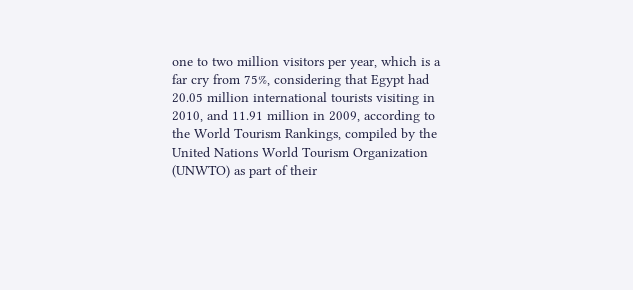one to two million visitors per year, which is a far cry from 75%, considering that Egypt had 20.05 million international tourists visiting in 2010, and 11.91 million in 2009, according to the World Tourism Rankings, compiled by the United Nations World Tourism Organization (UNWTO) as part of their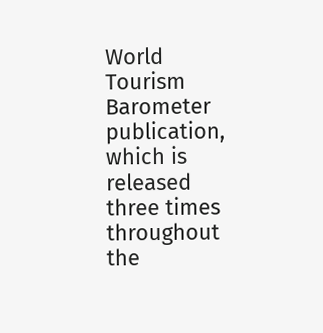World Tourism Barometer publication, which is released three times throughout the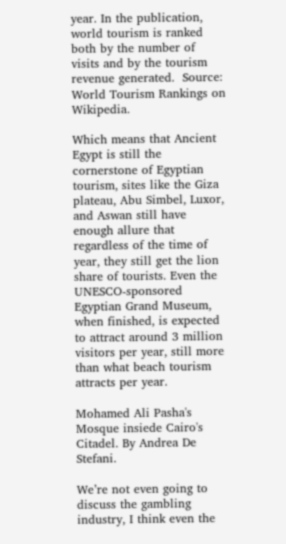year. In the publication, world tourism is ranked both by the number of visits and by the tourism revenue generated.  Source: World Tourism Rankings on Wikipedia.

Which means that Ancient Egypt is still the cornerstone of Egyptian tourism, sites like the Giza plateau, Abu Simbel, Luxor, and Aswan still have enough allure that regardless of the time of year, they still get the lion share of tourists. Even the UNESCO-sponsored Egyptian Grand Museum, when finished, is expected to attract around 3 million visitors per year, still more than what beach tourism attracts per year.

Mohamed Ali Pasha's Mosque insiede Cairo's Citadel. By Andrea De Stefani.

We’re not even going to discuss the gambling industry, I think even the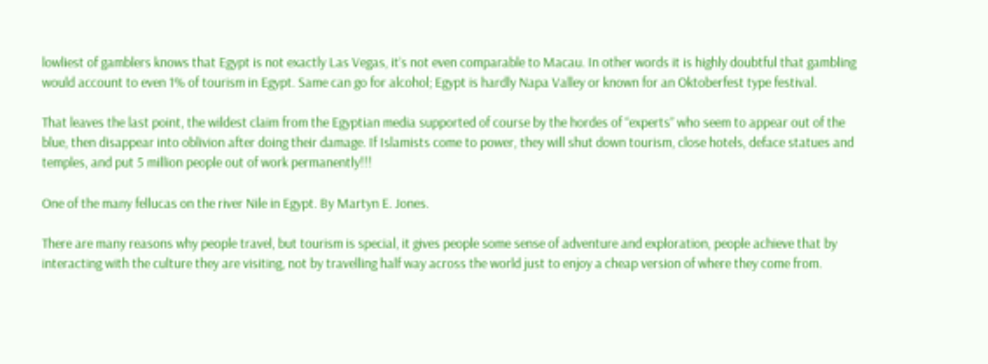lowliest of gamblers knows that Egypt is not exactly Las Vegas, it’s not even comparable to Macau. In other words it is highly doubtful that gambling would account to even 1% of tourism in Egypt. Same can go for alcohol; Egypt is hardly Napa Valley or known for an Oktoberfest type festival.

That leaves the last point, the wildest claim from the Egyptian media supported of course by the hordes of “experts” who seem to appear out of the blue, then disappear into oblivion after doing their damage. If Islamists come to power, they will shut down tourism, close hotels, deface statues and temples, and put 5 million people out of work permanently!!!

One of the many fellucas on the river Nile in Egypt. By Martyn E. Jones.

There are many reasons why people travel, but tourism is special, it gives people some sense of adventure and exploration, people achieve that by interacting with the culture they are visiting, not by travelling half way across the world just to enjoy a cheap version of where they come from.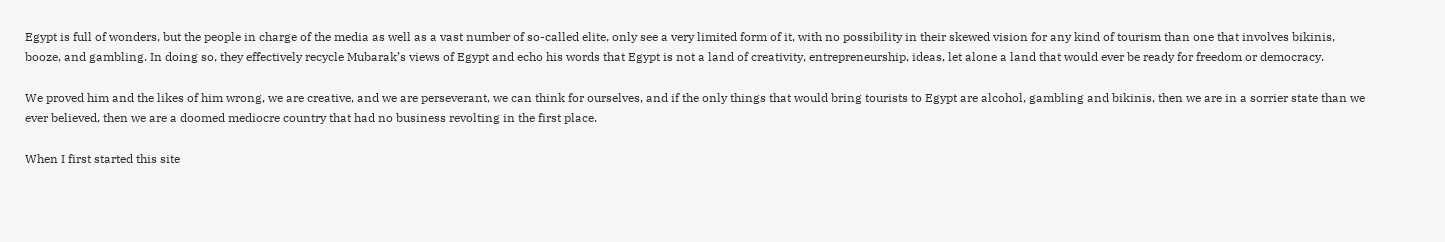Egypt is full of wonders, but the people in charge of the media as well as a vast number of so-called elite, only see a very limited form of it, with no possibility in their skewed vision for any kind of tourism than one that involves bikinis, booze, and gambling. In doing so, they effectively recycle Mubarak’s views of Egypt and echo his words that Egypt is not a land of creativity, entrepreneurship, ideas, let alone a land that would ever be ready for freedom or democracy.

We proved him and the likes of him wrong, we are creative, and we are perseverant, we can think for ourselves, and if the only things that would bring tourists to Egypt are alcohol, gambling and bikinis, then we are in a sorrier state than we ever believed, then we are a doomed mediocre country that had no business revolting in the first place.

When I first started this site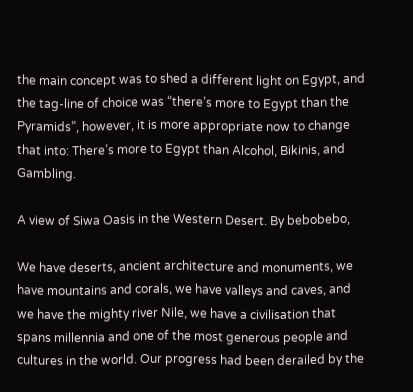the main concept was to shed a different light on Egypt, and the tag-line of choice was “there’s more to Egypt than the Pyramids”, however, it is more appropriate now to change that into: There’s more to Egypt than Alcohol, Bikinis, and Gambling.

A view of Siwa Oasis in the Western Desert. By bebobebo,

We have deserts, ancient architecture and monuments, we have mountains and corals, we have valleys and caves, and we have the mighty river Nile, we have a civilisation that spans millennia and one of the most generous people and cultures in the world. Our progress had been derailed by the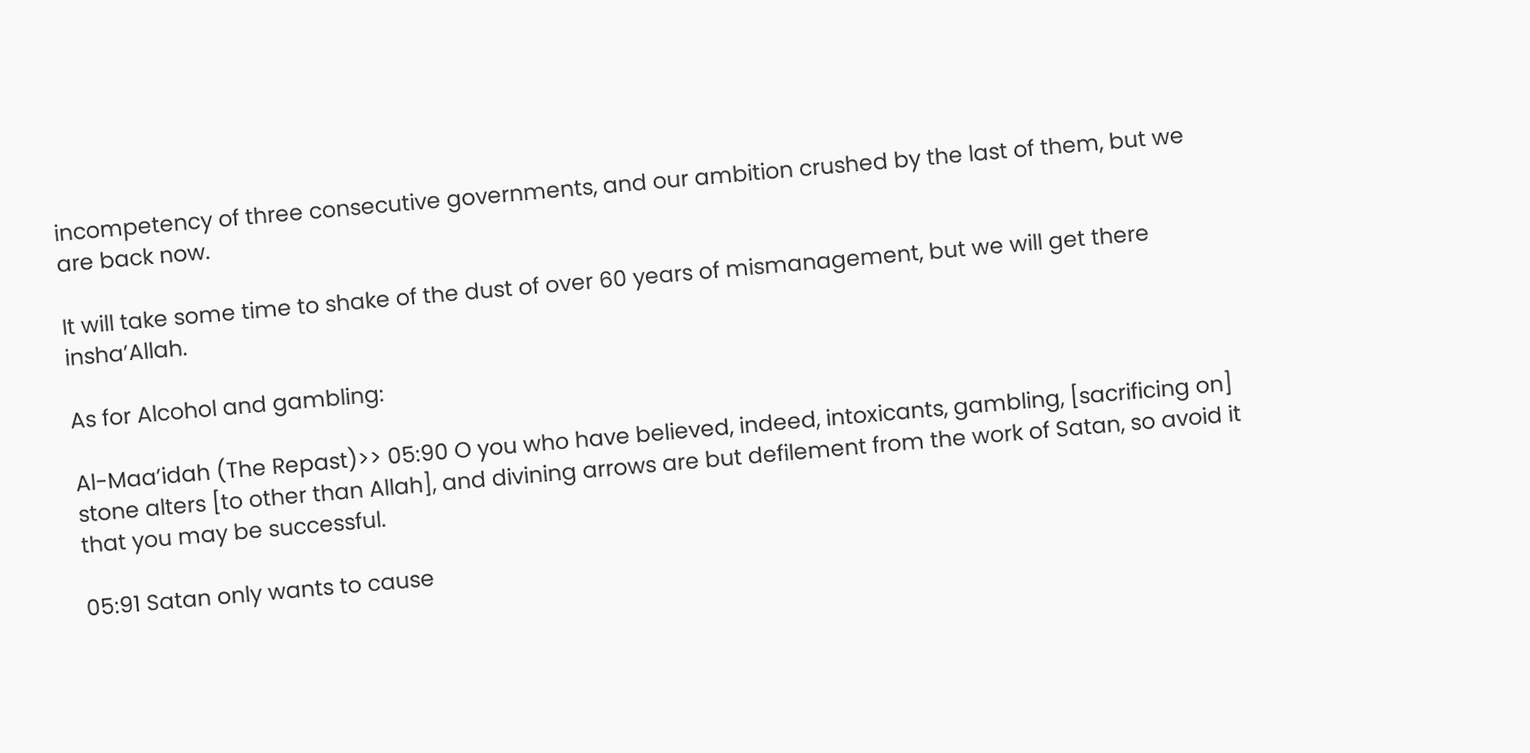incompetency of three consecutive governments, and our ambition crushed by the last of them, but we are back now.

It will take some time to shake of the dust of over 60 years of mismanagement, but we will get there insha’Allah.

As for Alcohol and gambling:

Al-Maa’idah (The Repast)>> 05:90 O you who have believed, indeed, intoxicants, gambling, [sacrificing on] stone alters [to other than Allah], and divining arrows are but defilement from the work of Satan, so avoid it that you may be successful.

05:91 Satan only wants to cause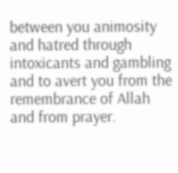between you animosity and hatred through intoxicants and gambling and to avert you from the remembrance of Allah and from prayer.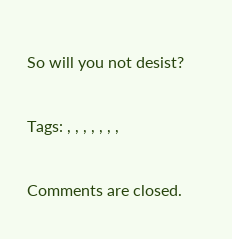So will you not desist?

Tags: , , , , , , ,

Comments are closed.